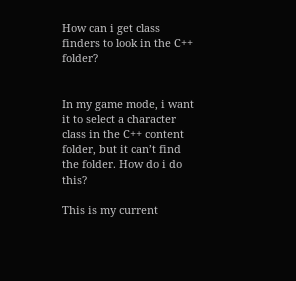How can i get class finders to look in the C++ folder?


In my game mode, i want it to select a character class in the C++ content folder, but it can’t find the folder. How do i do this?

This is my current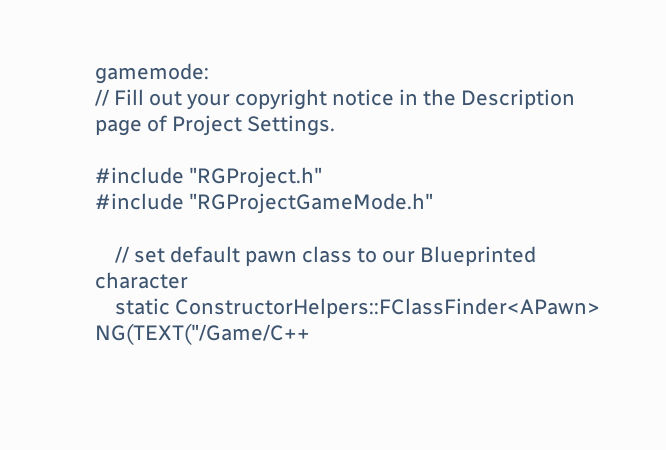gamemode:
// Fill out your copyright notice in the Description page of Project Settings.

#include "RGProject.h"
#include "RGProjectGameMode.h"

    // set default pawn class to our Blueprinted character
    static ConstructorHelpers::FClassFinder<APawn> NG(TEXT("/Game/C++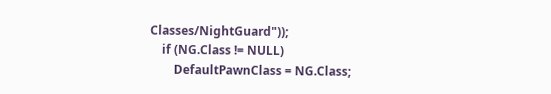Classes/NightGuard"));
    if (NG.Class != NULL)
        DefaultPawnClass = NG.Class;